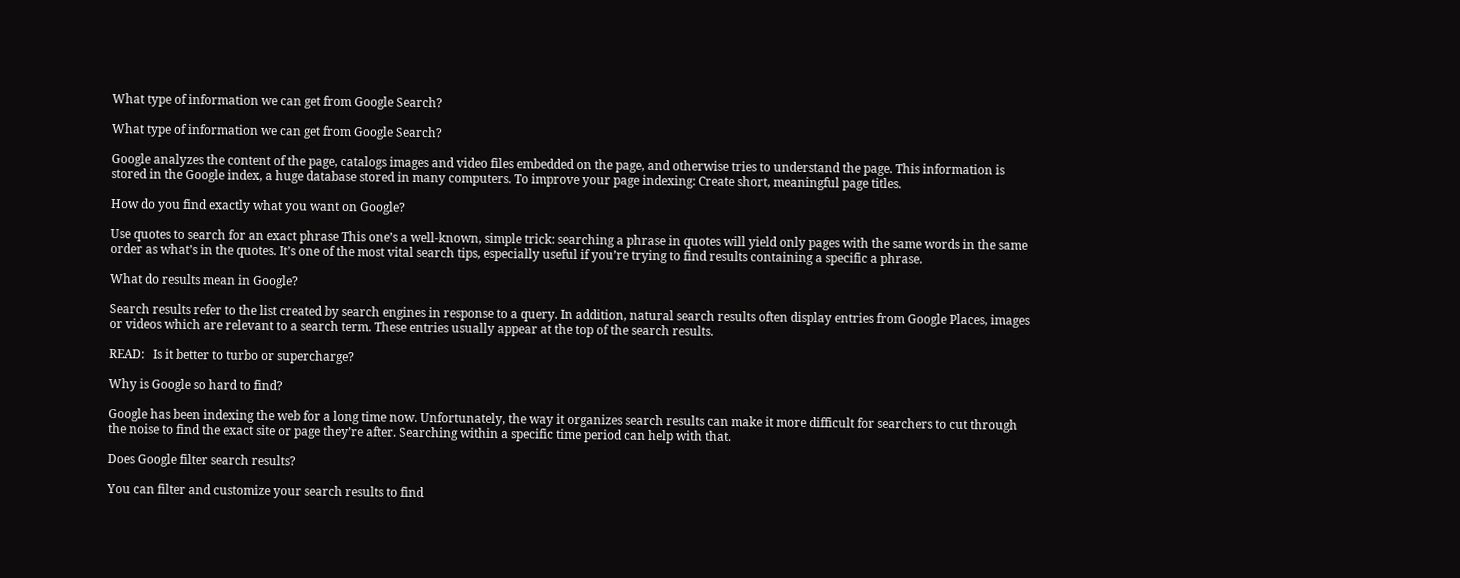What type of information we can get from Google Search?

What type of information we can get from Google Search?

Google analyzes the content of the page, catalogs images and video files embedded on the page, and otherwise tries to understand the page. This information is stored in the Google index, a huge database stored in many computers. To improve your page indexing: Create short, meaningful page titles.

How do you find exactly what you want on Google?

Use quotes to search for an exact phrase This one’s a well-known, simple trick: searching a phrase in quotes will yield only pages with the same words in the same order as what’s in the quotes. It’s one of the most vital search tips, especially useful if you’re trying to find results containing a specific a phrase.

What do results mean in Google?

Search results refer to the list created by search engines in response to a query. In addition, natural search results often display entries from Google Places, images or videos which are relevant to a search term. These entries usually appear at the top of the search results.

READ:   Is it better to turbo or supercharge?

Why is Google so hard to find?

Google has been indexing the web for a long time now. Unfortunately, the way it organizes search results can make it more difficult for searchers to cut through the noise to find the exact site or page they’re after. Searching within a specific time period can help with that.

Does Google filter search results?

You can filter and customize your search results to find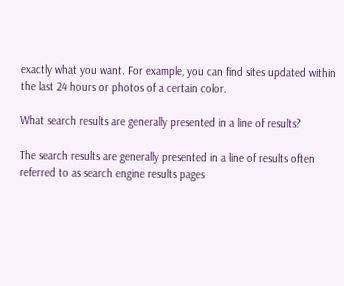exactly what you want. For example, you can find sites updated within the last 24 hours or photos of a certain color.

What search results are generally presented in a line of results?

The search results are generally presented in a line of results often referred to as search engine results pages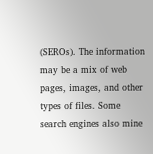(SEROs). The information may be a mix of web pages, images, and other types of files. Some search engines also mine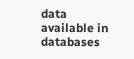data available in databases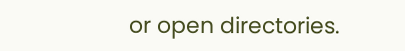or open directories.